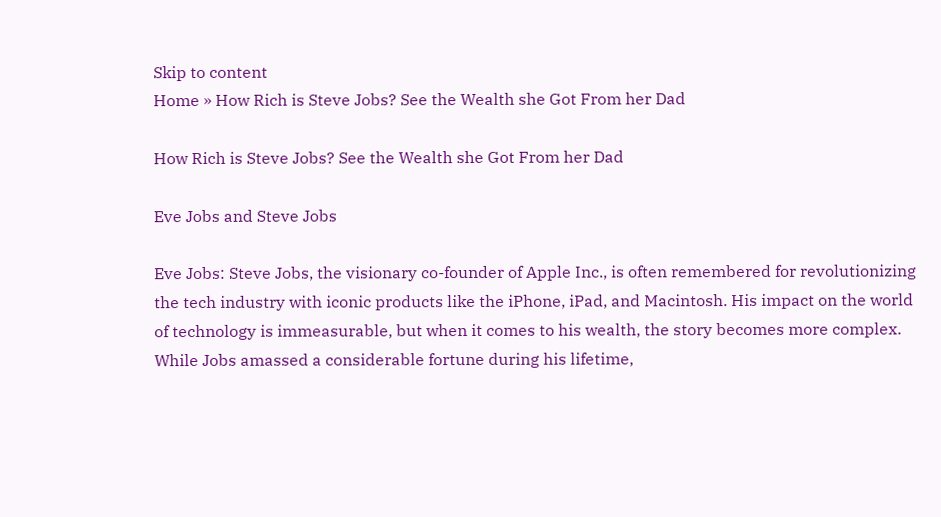Skip to content
Home » How Rich is Steve Jobs? See the Wealth she Got From her Dad

How Rich is Steve Jobs? See the Wealth she Got From her Dad

Eve Jobs and Steve Jobs

Eve Jobs: Steve Jobs, the visionary co-founder of Apple Inc., is often remembered for revolutionizing the tech industry with iconic products like the iPhone, iPad, and Macintosh. His impact on the world of technology is immeasurable, but when it comes to his wealth, the story becomes more complex. While Jobs amassed a considerable fortune during his lifetime,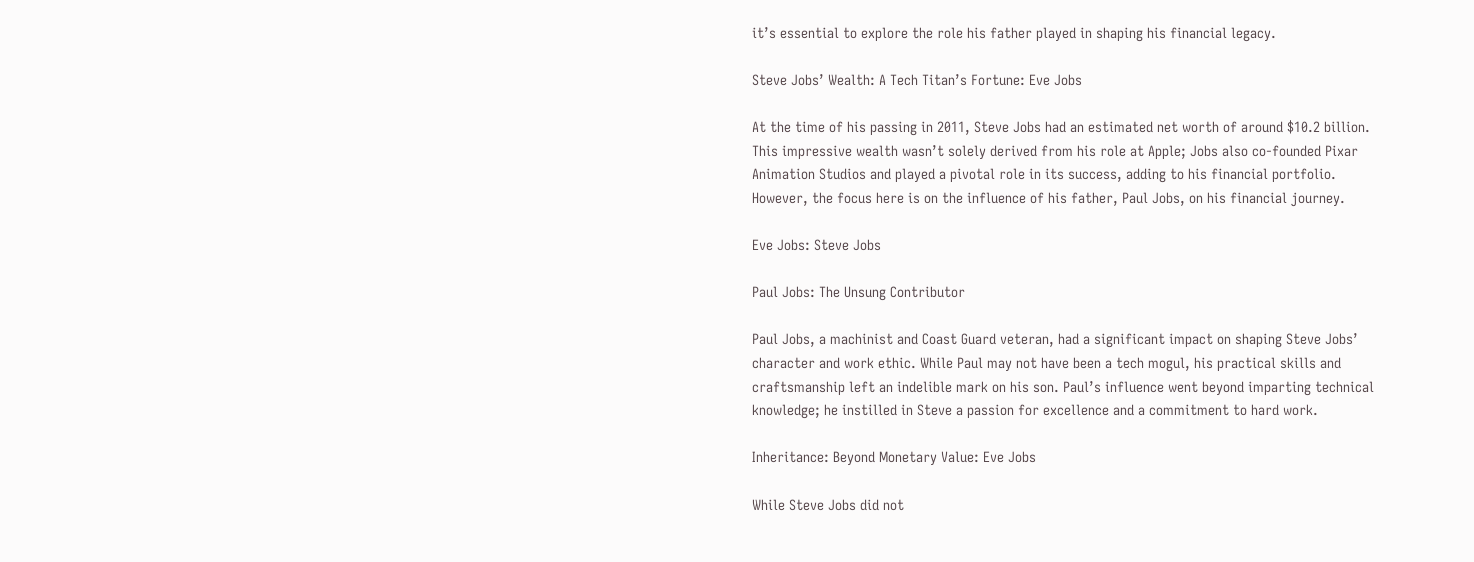it’s essential to explore the role his father played in shaping his financial legacy.

Steve Jobs’ Wealth: A Tech Titan’s Fortune: Eve Jobs

At the time of his passing in 2011, Steve Jobs had an estimated net worth of around $10.2 billion. This impressive wealth wasn’t solely derived from his role at Apple; Jobs also co-founded Pixar Animation Studios and played a pivotal role in its success, adding to his financial portfolio. However, the focus here is on the influence of his father, Paul Jobs, on his financial journey.

Eve Jobs: Steve Jobs

Paul Jobs: The Unsung Contributor

Paul Jobs, a machinist and Coast Guard veteran, had a significant impact on shaping Steve Jobs’ character and work ethic. While Paul may not have been a tech mogul, his practical skills and craftsmanship left an indelible mark on his son. Paul’s influence went beyond imparting technical knowledge; he instilled in Steve a passion for excellence and a commitment to hard work.

Inheritance: Beyond Monetary Value: Eve Jobs

While Steve Jobs did not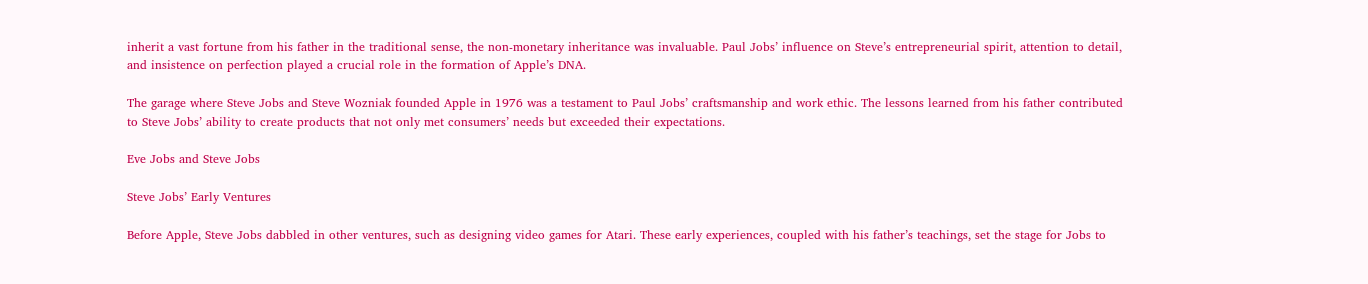inherit a vast fortune from his father in the traditional sense, the non-monetary inheritance was invaluable. Paul Jobs’ influence on Steve’s entrepreneurial spirit, attention to detail, and insistence on perfection played a crucial role in the formation of Apple’s DNA.

The garage where Steve Jobs and Steve Wozniak founded Apple in 1976 was a testament to Paul Jobs’ craftsmanship and work ethic. The lessons learned from his father contributed to Steve Jobs’ ability to create products that not only met consumers’ needs but exceeded their expectations.

Eve Jobs and Steve Jobs

Steve Jobs’ Early Ventures

Before Apple, Steve Jobs dabbled in other ventures, such as designing video games for Atari. These early experiences, coupled with his father’s teachings, set the stage for Jobs to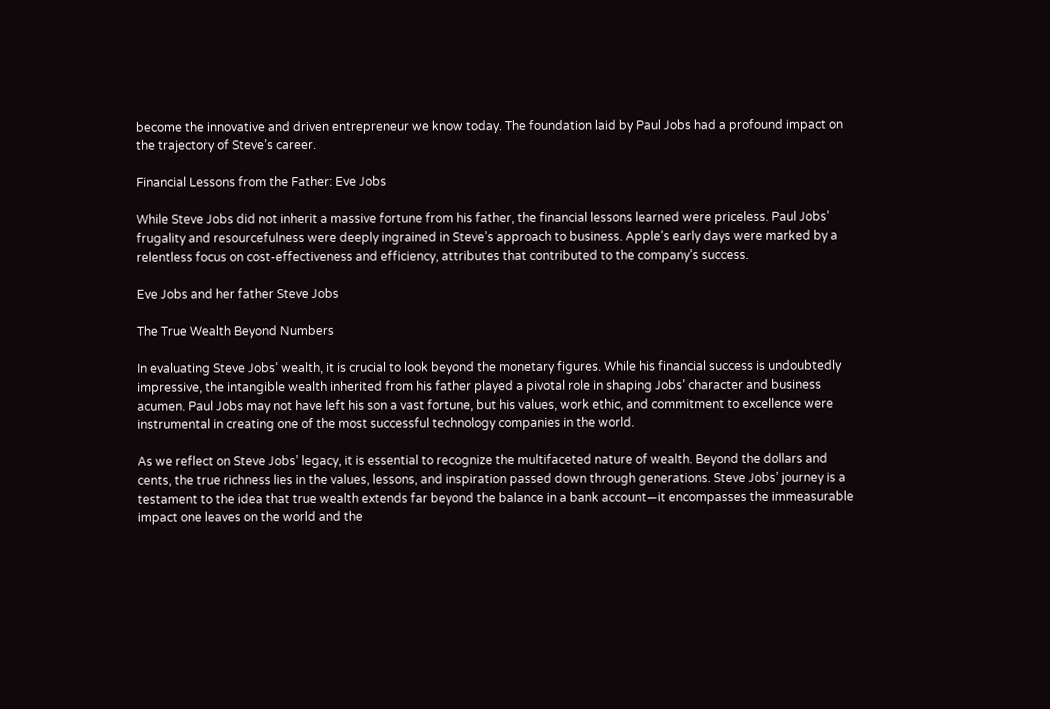become the innovative and driven entrepreneur we know today. The foundation laid by Paul Jobs had a profound impact on the trajectory of Steve’s career.

Financial Lessons from the Father: Eve Jobs

While Steve Jobs did not inherit a massive fortune from his father, the financial lessons learned were priceless. Paul Jobs’ frugality and resourcefulness were deeply ingrained in Steve’s approach to business. Apple’s early days were marked by a relentless focus on cost-effectiveness and efficiency, attributes that contributed to the company’s success.

Eve Jobs and her father Steve Jobs

The True Wealth Beyond Numbers

In evaluating Steve Jobs’ wealth, it is crucial to look beyond the monetary figures. While his financial success is undoubtedly impressive, the intangible wealth inherited from his father played a pivotal role in shaping Jobs’ character and business acumen. Paul Jobs may not have left his son a vast fortune, but his values, work ethic, and commitment to excellence were instrumental in creating one of the most successful technology companies in the world.

As we reflect on Steve Jobs’ legacy, it is essential to recognize the multifaceted nature of wealth. Beyond the dollars and cents, the true richness lies in the values, lessons, and inspiration passed down through generations. Steve Jobs’ journey is a testament to the idea that true wealth extends far beyond the balance in a bank account—it encompasses the immeasurable impact one leaves on the world and the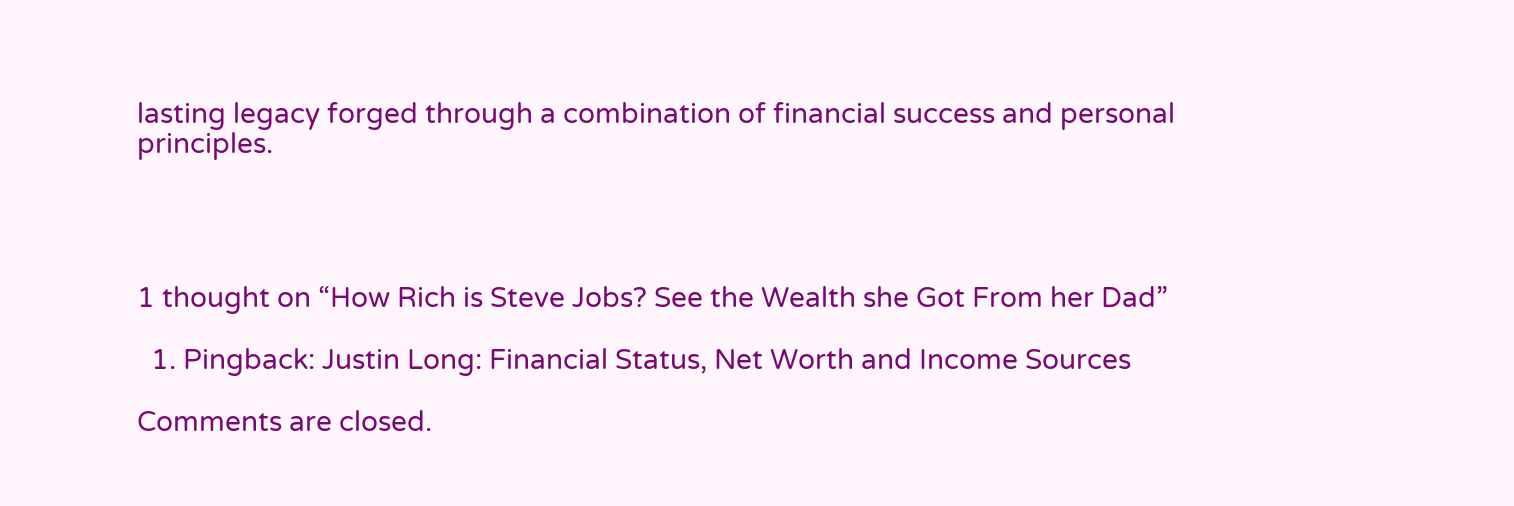lasting legacy forged through a combination of financial success and personal principles.




1 thought on “How Rich is Steve Jobs? See the Wealth she Got From her Dad”

  1. Pingback: Justin Long: Financial Status, Net Worth and Income Sources

Comments are closed.